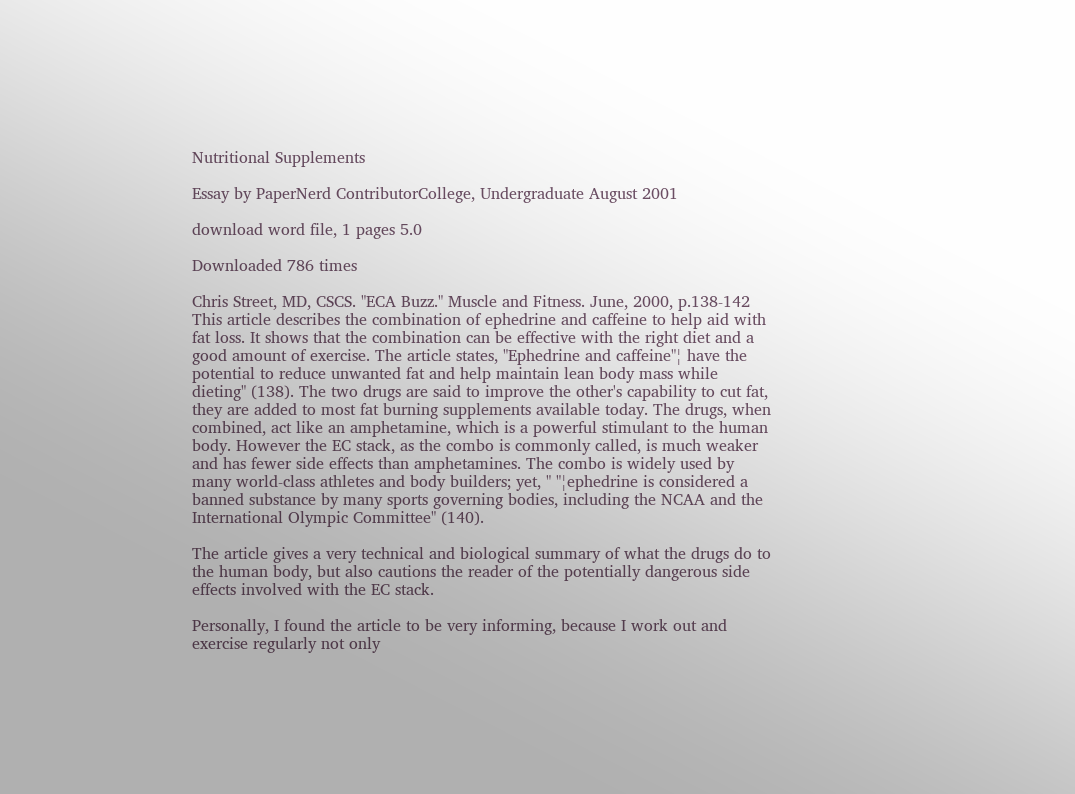Nutritional Supplements

Essay by PaperNerd ContributorCollege, Undergraduate August 2001

download word file, 1 pages 5.0

Downloaded 786 times

Chris Street, MD, CSCS. "ECA Buzz." Muscle and Fitness. June, 2000, p.138-142 This article describes the combination of ephedrine and caffeine to help aid with fat loss. It shows that the combination can be effective with the right diet and a good amount of exercise. The article states, "Ephedrine and caffeine"¦ have the potential to reduce unwanted fat and help maintain lean body mass while dieting" (138). The two drugs are said to improve the other's capability to cut fat, they are added to most fat burning supplements available today. The drugs, when combined, act like an amphetamine, which is a powerful stimulant to the human body. However the EC stack, as the combo is commonly called, is much weaker and has fewer side effects than amphetamines. The combo is widely used by many world-class athletes and body builders; yet, " "¦ephedrine is considered a banned substance by many sports governing bodies, including the NCAA and the International Olympic Committee" (140).

The article gives a very technical and biological summary of what the drugs do to the human body, but also cautions the reader of the potentially dangerous side effects involved with the EC stack.

Personally, I found the article to be very informing, because I work out and exercise regularly not only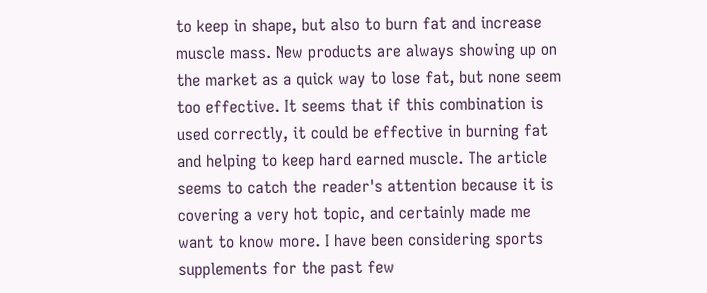to keep in shape, but also to burn fat and increase muscle mass. New products are always showing up on the market as a quick way to lose fat, but none seem too effective. It seems that if this combination is used correctly, it could be effective in burning fat and helping to keep hard earned muscle. The article seems to catch the reader's attention because it is covering a very hot topic, and certainly made me want to know more. I have been considering sports supplements for the past few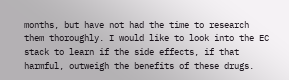months, but have not had the time to research them thoroughly. I would like to look into the EC stack to learn if the side effects, if that harmful, outweigh the benefits of these drugs.